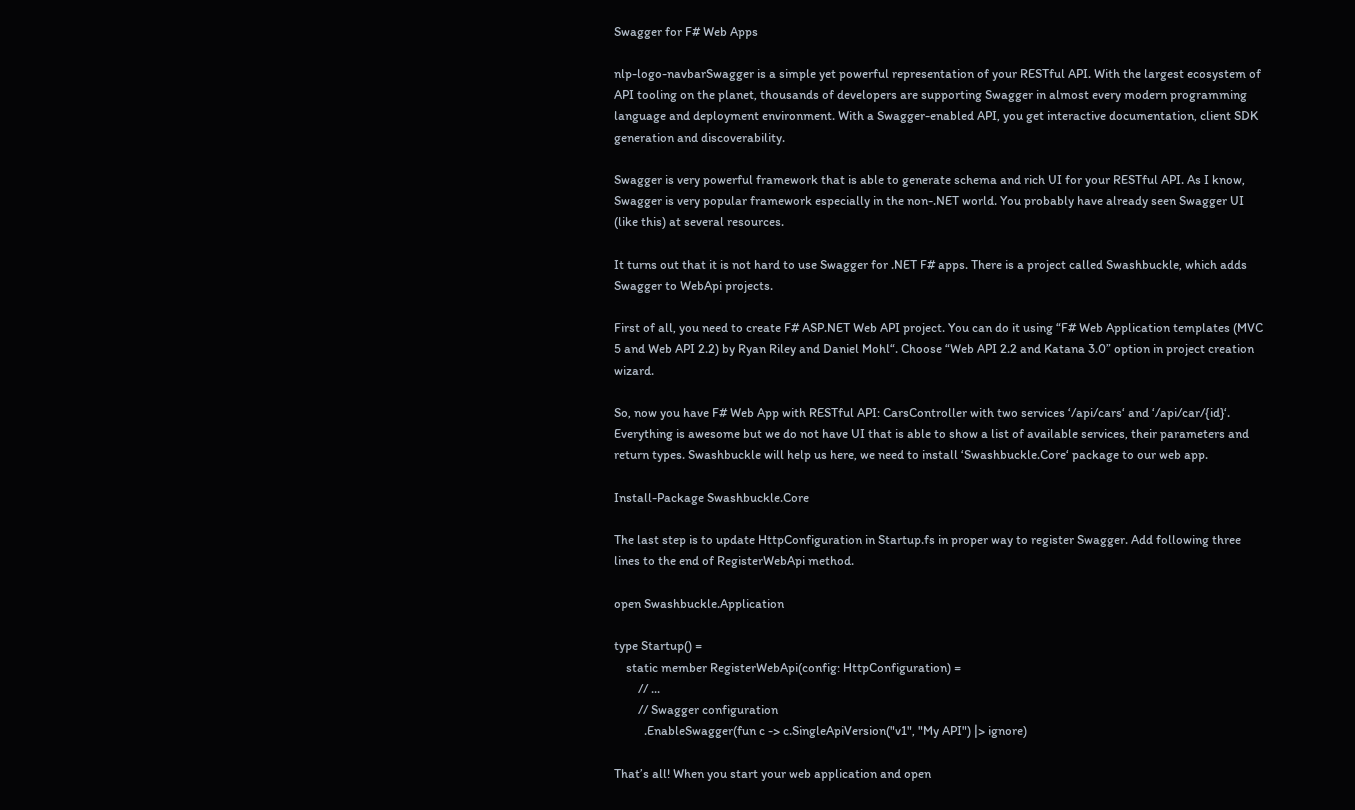Swagger for F# Web Apps

nlp-logo-navbarSwagger is a simple yet powerful representation of your RESTful API. With the largest ecosystem of API tooling on the planet, thousands of developers are supporting Swagger in almost every modern programming language and deployment environment. With a Swagger-enabled API, you get interactive documentation, client SDK generation and discoverability.

Swagger is very powerful framework that is able to generate schema and rich UI for your RESTful API. As I know, Swagger is very popular framework especially in the non-.NET world. You probably have already seen Swagger UI (like this) at several resources.

It turns out that it is not hard to use Swagger for .NET F# apps. There is a project called Swashbuckle, which adds Swagger to WebApi projects.

First of all, you need to create F# ASP.NET Web API project. You can do it using “F# Web Application templates (MVC 5 and Web API 2.2) by Ryan Riley and Daniel Mohl“. Choose “Web API 2.2 and Katana 3.0” option in project creation wizard.

So, now you have F# Web App with RESTful API: CarsController with two services ‘/api/cars‘ and ‘/api/car/{id}‘. Everything is awesome but we do not have UI that is able to show a list of available services, their parameters and return types. Swashbuckle will help us here, we need to install ‘Swashbuckle.Core‘ package to our web app.

Install-Package Swashbuckle.Core

The last step is to update HttpConfiguration in Startup.fs in proper way to register Swagger. Add following three lines to the end of RegisterWebApi method.

open Swashbuckle.Application

type Startup() =
    static member RegisterWebApi(config: HttpConfiguration) =
        // ...
        // Swagger configuration
          .EnableSwagger(fun c -> c.SingleApiVersion("v1", "My API") |> ignore)

That’s all! When you start your web application and open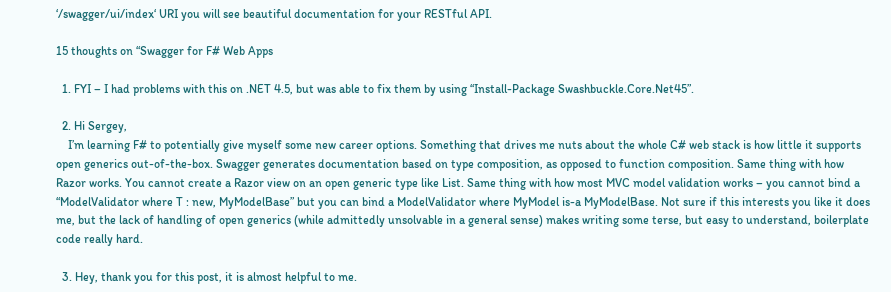‘/swagger/ui/index‘ URI you will see beautiful documentation for your RESTful API.

15 thoughts on “Swagger for F# Web Apps

  1. FYI – I had problems with this on .NET 4.5, but was able to fix them by using “Install-Package Swashbuckle.Core.Net45”.

  2. Hi Sergey,
    I’m learning F# to potentially give myself some new career options. Something that drives me nuts about the whole C# web stack is how little it supports open generics out-of-the-box. Swagger generates documentation based on type composition, as opposed to function composition. Same thing with how Razor works. You cannot create a Razor view on an open generic type like List. Same thing with how most MVC model validation works – you cannot bind a “ModelValidator where T : new, MyModelBase” but you can bind a ModelValidator where MyModel is-a MyModelBase. Not sure if this interests you like it does me, but the lack of handling of open generics (while admittedly unsolvable in a general sense) makes writing some terse, but easy to understand, boilerplate code really hard.

  3. Hey, thank you for this post, it is almost helpful to me.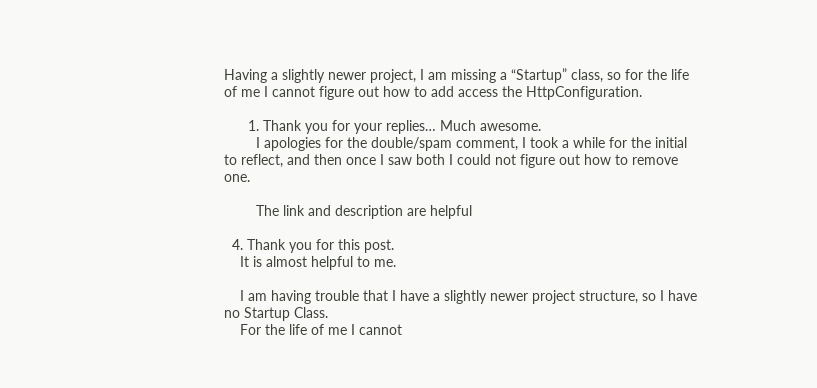Having a slightly newer project, I am missing a “Startup” class, so for the life of me I cannot figure out how to add access the HttpConfiguration.

      1. Thank you for your replies… Much awesome.
        I apologies for the double/spam comment, I took a while for the initial to reflect, and then once I saw both I could not figure out how to remove one.

        The link and description are helpful

  4. Thank you for this post.
    It is almost helpful to me.

    I am having trouble that I have a slightly newer project structure, so I have no Startup Class.
    For the life of me I cannot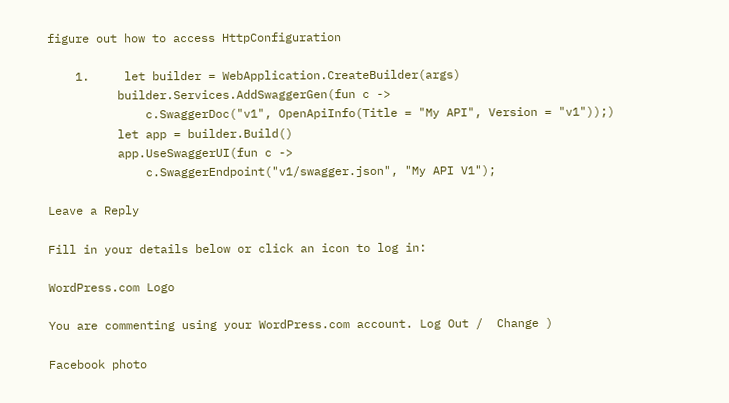figure out how to access HttpConfiguration

    1.     let builder = WebApplication.CreateBuilder(args)
          builder.Services.AddSwaggerGen(fun c ->
              c.SwaggerDoc("v1", OpenApiInfo(Title = "My API", Version = "v1"));)
          let app = builder.Build()
          app.UseSwaggerUI(fun c ->
              c.SwaggerEndpoint("v1/swagger.json", "My API V1");

Leave a Reply

Fill in your details below or click an icon to log in:

WordPress.com Logo

You are commenting using your WordPress.com account. Log Out /  Change )

Facebook photo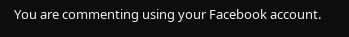You are commenting using your Facebook account.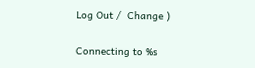Log Out /  Change )

Connecting to %s